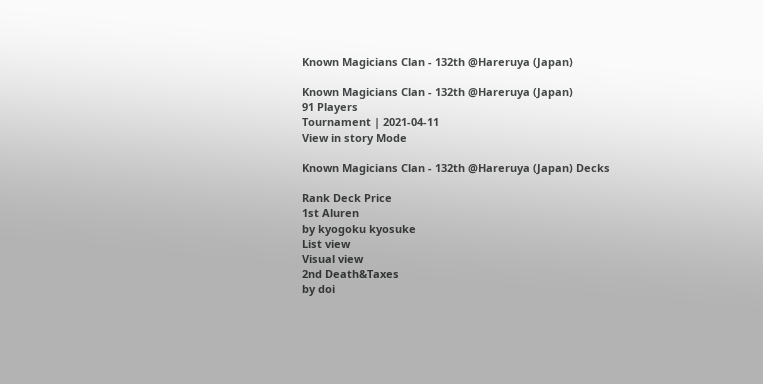Known Magicians Clan - 132th @Hareruya (Japan)

Known Magicians Clan - 132th @Hareruya (Japan)
91 Players
Tournament | 2021-04-11
View in story Mode

Known Magicians Clan - 132th @Hareruya (Japan) Decks

Rank Deck Price
1st Aluren
by kyogoku kyosuke
List view
Visual view
2nd Death&Taxes
by doi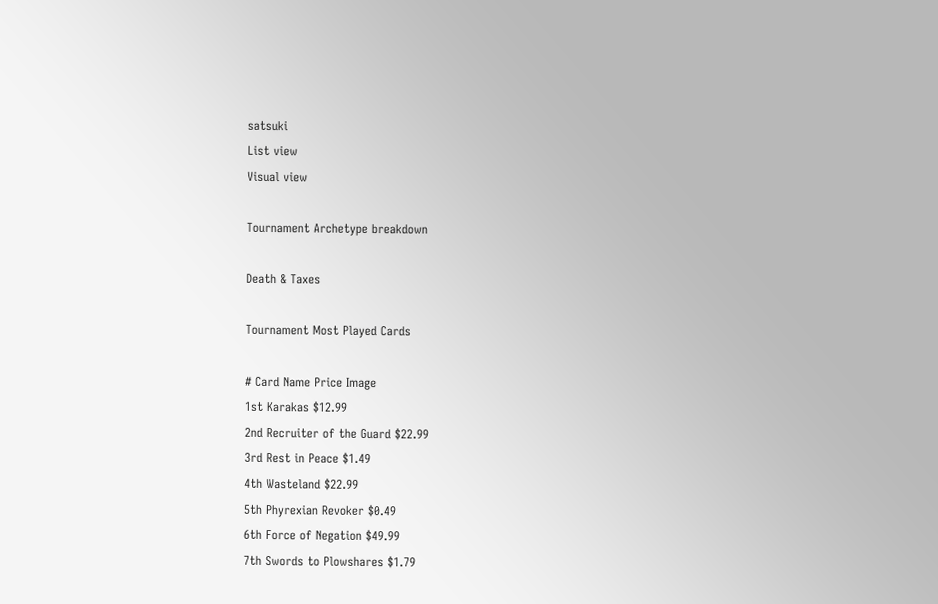satsuki
List view
Visual view

Tournament Archetype breakdown

Death & Taxes

Tournament Most Played Cards

# Card Name Price Image
1st Karakas $12.99
2nd Recruiter of the Guard $22.99
3rd Rest in Peace $1.49
4th Wasteland $22.99
5th Phyrexian Revoker $0.49
6th Force of Negation $49.99
7th Swords to Plowshares $1.79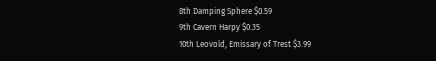8th Damping Sphere $0.59
9th Cavern Harpy $0.35
10th Leovold, Emissary of Trest $3.99